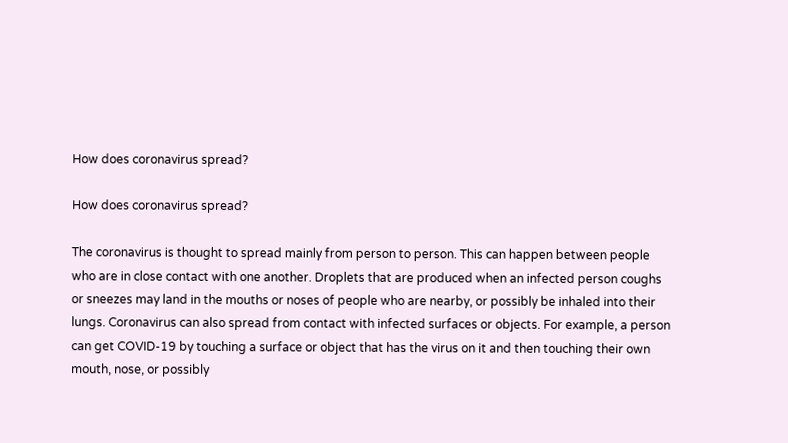How does coronavirus spread?

How does coronavirus spread?

The coronavirus is thought to spread mainly from person to person. This can happen between people who are in close contact with one another. Droplets that are produced when an infected person coughs or sneezes may land in the mouths or noses of people who are nearby, or possibly be inhaled into their lungs. Coronavirus can also spread from contact with infected surfaces or objects. For example, a person can get COVID-19 by touching a surface or object that has the virus on it and then touching their own mouth, nose, or possibly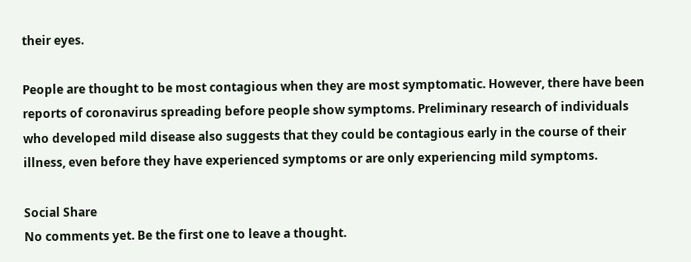their eyes.

People are thought to be most contagious when they are most symptomatic. However, there have been reports of coronavirus spreading before people show symptoms. Preliminary research of individuals who developed mild disease also suggests that they could be contagious early in the course of their illness, even before they have experienced symptoms or are only experiencing mild symptoms.

Social Share
No comments yet. Be the first one to leave a thought.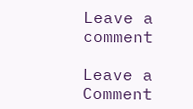Leave a comment

Leave a Comment